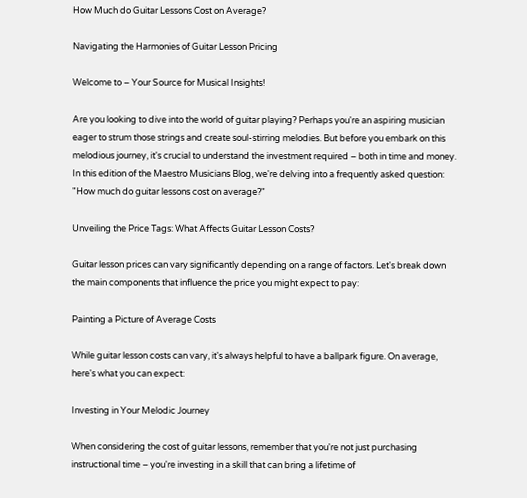How Much do Guitar Lessons Cost on Average?

Navigating the Harmonies of Guitar Lesson Pricing

Welcome to – Your Source for Musical Insights!

Are you looking to dive into the world of guitar playing? Perhaps you're an aspiring musician eager to strum those strings and create soul-stirring melodies. But before you embark on this melodious journey, it's crucial to understand the investment required – both in time and money. In this edition of the Maestro Musicians Blog, we're delving into a frequently asked question: "How much do guitar lessons cost on average?"

Unveiling the Price Tags: What Affects Guitar Lesson Costs?

Guitar lesson prices can vary significantly depending on a range of factors. Let's break down the main components that influence the price you might expect to pay:

Painting a Picture of Average Costs

While guitar lesson costs can vary, it's always helpful to have a ballpark figure. On average, here's what you can expect:

Investing in Your Melodic Journey

When considering the cost of guitar lessons, remember that you're not just purchasing instructional time – you're investing in a skill that can bring a lifetime of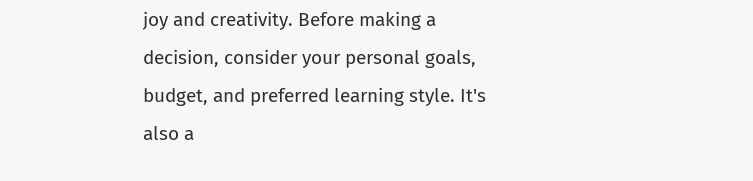joy and creativity. Before making a decision, consider your personal goals, budget, and preferred learning style. It's also a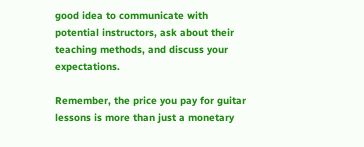good idea to communicate with potential instructors, ask about their teaching methods, and discuss your expectations.

Remember, the price you pay for guitar lessons is more than just a monetary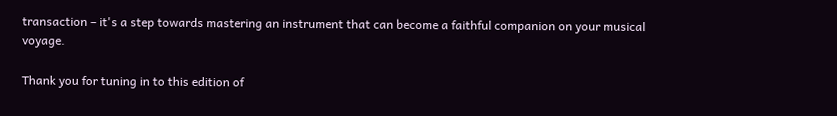transaction – it's a step towards mastering an instrument that can become a faithful companion on your musical voyage.

Thank you for tuning in to this edition of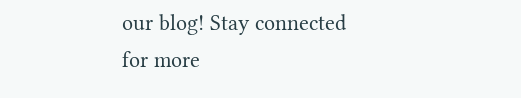our blog! Stay connected for more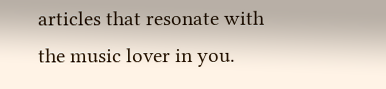articles that resonate with the music lover in you.